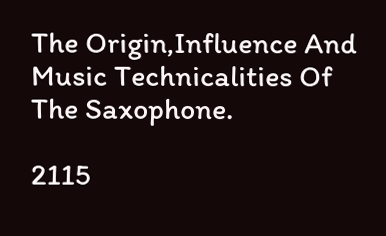The Origin,Influence And Music Technicalities Of The Saxophone.

2115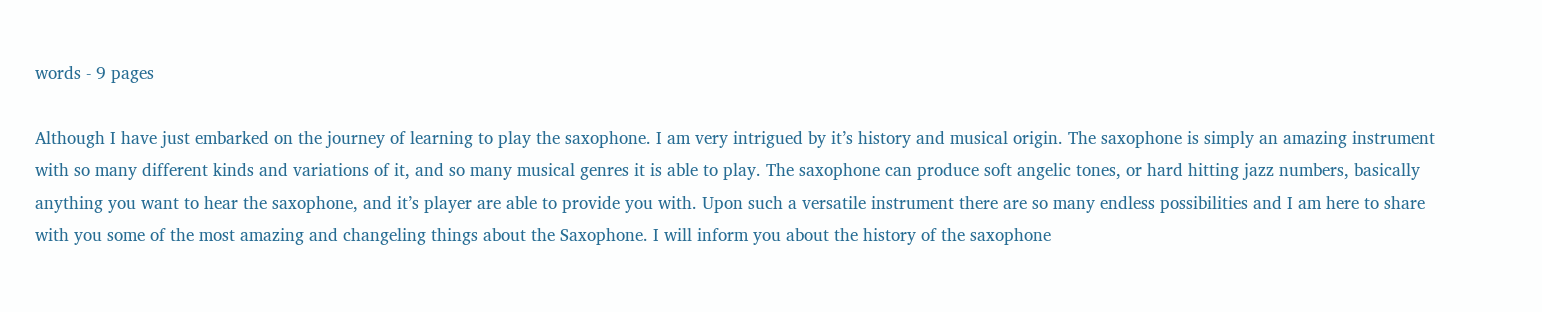words - 9 pages

Although I have just embarked on the journey of learning to play the saxophone. I am very intrigued by it’s history and musical origin. The saxophone is simply an amazing instrument with so many different kinds and variations of it, and so many musical genres it is able to play. The saxophone can produce soft angelic tones, or hard hitting jazz numbers, basically anything you want to hear the saxophone, and it’s player are able to provide you with. Upon such a versatile instrument there are so many endless possibilities and I am here to share with you some of the most amazing and changeling things about the Saxophone. I will inform you about the history of the saxophone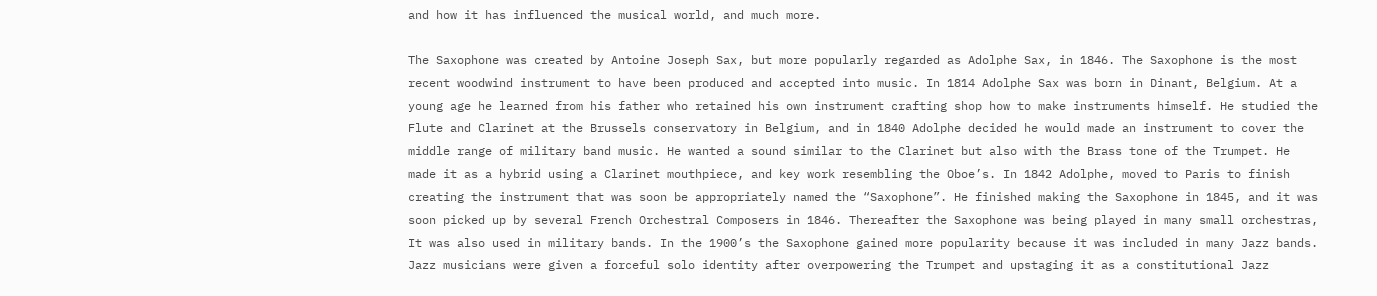and how it has influenced the musical world, and much more.

The Saxophone was created by Antoine Joseph Sax, but more popularly regarded as Adolphe Sax, in 1846. The Saxophone is the most recent woodwind instrument to have been produced and accepted into music. In 1814 Adolphe Sax was born in Dinant, Belgium. At a young age he learned from his father who retained his own instrument crafting shop how to make instruments himself. He studied the Flute and Clarinet at the Brussels conservatory in Belgium, and in 1840 Adolphe decided he would made an instrument to cover the middle range of military band music. He wanted a sound similar to the Clarinet but also with the Brass tone of the Trumpet. He made it as a hybrid using a Clarinet mouthpiece, and key work resembling the Oboe’s. In 1842 Adolphe, moved to Paris to finish creating the instrument that was soon be appropriately named the “Saxophone”. He finished making the Saxophone in 1845, and it was soon picked up by several French Orchestral Composers in 1846. Thereafter the Saxophone was being played in many small orchestras, It was also used in military bands. In the 1900’s the Saxophone gained more popularity because it was included in many Jazz bands. Jazz musicians were given a forceful solo identity after overpowering the Trumpet and upstaging it as a constitutional Jazz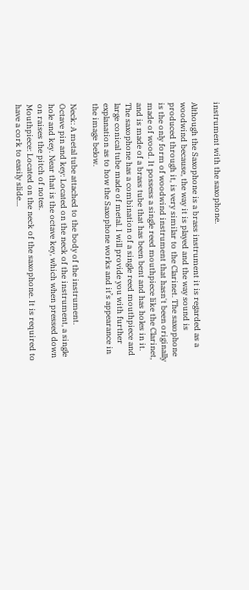instrument with the saxophone.

Although the Saxophone is a brass instrument it is regarded as a woodwind because, the way it is played and the way sound is produced through it, is very similar to the Clarinet. The saxophone is the only form of woodwind instrument that hasn't been originally made of wood. It possess a single reed mouthpiece like the Clarinet, and is made of a brass tube that has been bent and has holes in it. The saxophone has a combination of a single reed mouthpiece and large conical tube made of metal. I will provide you with further explanation as to how the Saxophone works and it’s appearance in the image below.

Neck: A metal tube attached to the body of the instrument.
Octave pin and key: Located on the neck of the instrument, a single hole and key. Near that is the octave key, which when pressed down on raises the pitch of notes.
Mouthpiece: Located on the neck of the saxophone. It is required to have a cork to easily slide...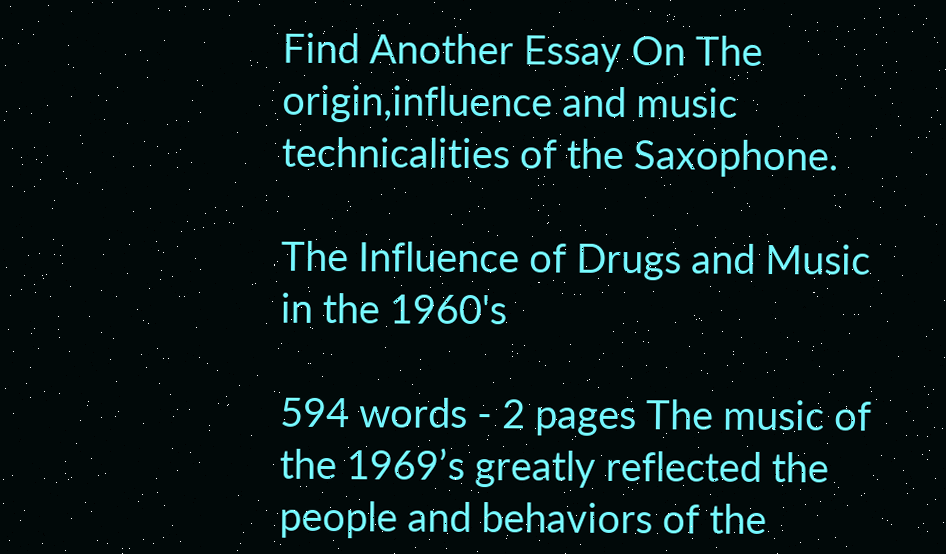Find Another Essay On The origin,influence and music technicalities of the Saxophone.

The Influence of Drugs and Music in the 1960's

594 words - 2 pages The music of the 1969’s greatly reflected the people and behaviors of the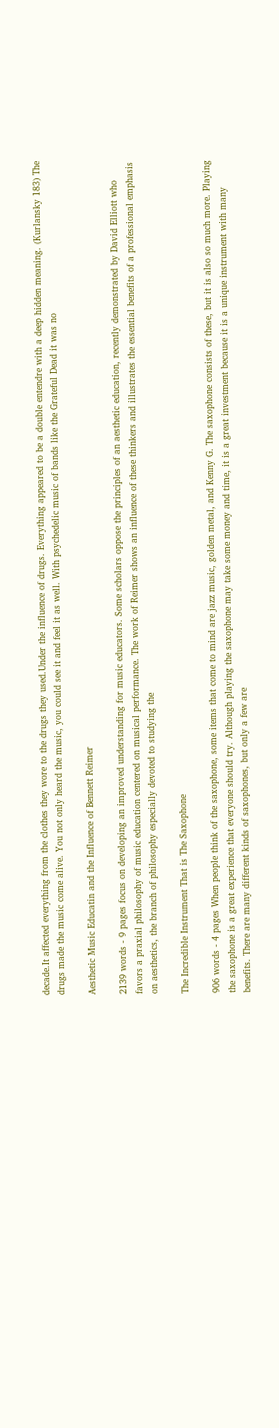decade.It affected everything from the clothes they wore to the drugs they used.Under the influence of drugs. Everything appeared to be a double entendre with a deep hidden meaning. (Kurlansky 183) The drugs made the music come alive. You not only heard the music, you could see it and feel it as well. With psychedelic music of bands like the Grateful Dead it was no

Aesthetic Music Educatin and the Influence of Bennett Reimer

2139 words - 9 pages focus on developing an improved understanding for music educators. Some scholars oppose the principles of an aesthetic education, recently demonstrated by David Elliott who favors a praxial philosophy of music education centered on musical performance. The work of Reimer shows an influence of these thinkers and illustrates the essential benefits of a professional emphasis on aesthetics, the branch of philosophy especially devoted to studying the

The Incredible Instrument That is The Saxophone

906 words - 4 pages When people think of the saxophone, some items that come to mind are jazz music, golden metal, and Kenny G. The saxophone consists of these, but it is also so much more. Playing the saxophone is a great experience that everyone should try. Although playing the saxophone may take some money and time, it is a great investment because it is a unique instrument with many benefits. There are many different kinds of saxophones, but only a few are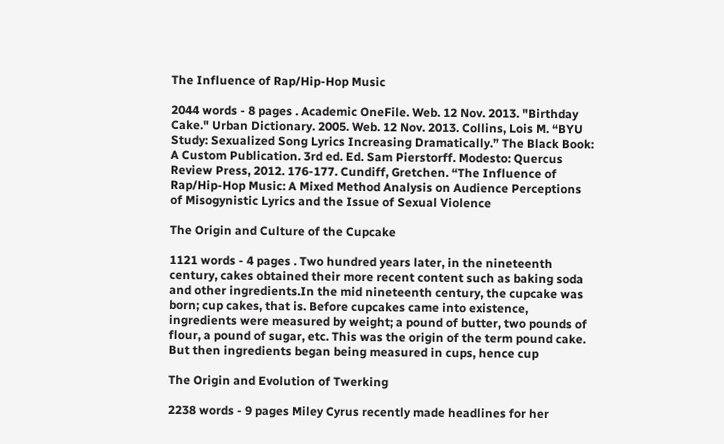The Influence of Rap/Hip-Hop Music

2044 words - 8 pages . Academic OneFile. Web. 12 Nov. 2013. "Birthday Cake." Urban Dictionary. 2005. Web. 12 Nov. 2013. Collins, Lois M. “BYU Study: Sexualized Song Lyrics Increasing Dramatically.” The Black Book: A Custom Publication. 3rd ed. Ed. Sam Pierstorff. Modesto: Quercus Review Press, 2012. 176-177. Cundiff, Gretchen. “The Influence of Rap/Hip-Hop Music: A Mixed Method Analysis on Audience Perceptions of Misogynistic Lyrics and the Issue of Sexual Violence

The Origin and Culture of the Cupcake

1121 words - 4 pages . Two hundred years later, in the nineteenth century, cakes obtained their more recent content such as baking soda and other ingredients.In the mid nineteenth century, the cupcake was born; cup cakes, that is. Before cupcakes came into existence, ingredients were measured by weight; a pound of butter, two pounds of flour, a pound of sugar, etc. This was the origin of the term pound cake. But then ingredients began being measured in cups, hence cup

The Origin and Evolution of Twerking

2238 words - 9 pages Miley Cyrus recently made headlines for her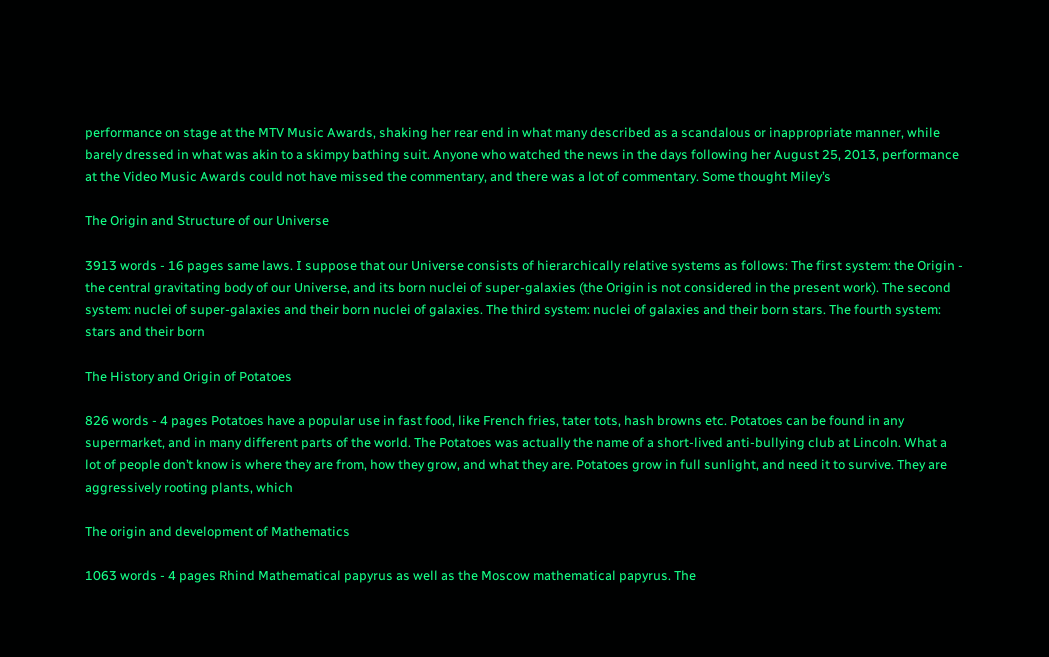performance on stage at the MTV Music Awards, shaking her rear end in what many described as a scandalous or inappropriate manner, while barely dressed in what was akin to a skimpy bathing suit. Anyone who watched the news in the days following her August 25, 2013, performance at the Video Music Awards could not have missed the commentary, and there was a lot of commentary. Some thought Miley’s

The Origin and Structure of our Universe

3913 words - 16 pages same laws. I suppose that our Universe consists of hierarchically relative systems as follows: The first system: the Origin - the central gravitating body of our Universe, and its born nuclei of super-galaxies (the Origin is not considered in the present work). The second system: nuclei of super-galaxies and their born nuclei of galaxies. The third system: nuclei of galaxies and their born stars. The fourth system: stars and their born

The History and Origin of Potatoes

826 words - 4 pages Potatoes have a popular use in fast food, like French fries, tater tots, hash browns etc. Potatoes can be found in any supermarket, and in many different parts of the world. The Potatoes was actually the name of a short-lived anti-bullying club at Lincoln. What a lot of people don’t know is where they are from, how they grow, and what they are. Potatoes grow in full sunlight, and need it to survive. They are aggressively rooting plants, which

The origin and development of Mathematics

1063 words - 4 pages Rhind Mathematical papyrus as well as the Moscow mathematical papyrus. The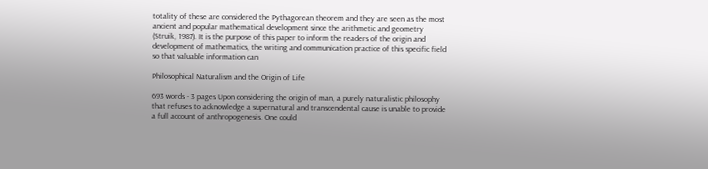totality of these are considered the Pythagorean theorem and they are seen as the most ancient and popular mathematical development since the arithmetic and geometry (Struik, 1987). It is the purpose of this paper to inform the readers of the origin and development of mathematics, the writing and communication practice of this specific field so that valuable information can

Philosophical Naturalism and the Origin of Life

693 words - 3 pages Upon considering the origin of man, a purely naturalistic philosophy that refuses to acknowledge a supernatural and transcendental cause is unable to provide a full account of anthropogenesis. One could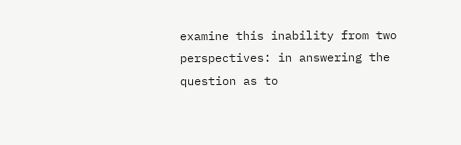examine this inability from two perspectives: in answering the question as to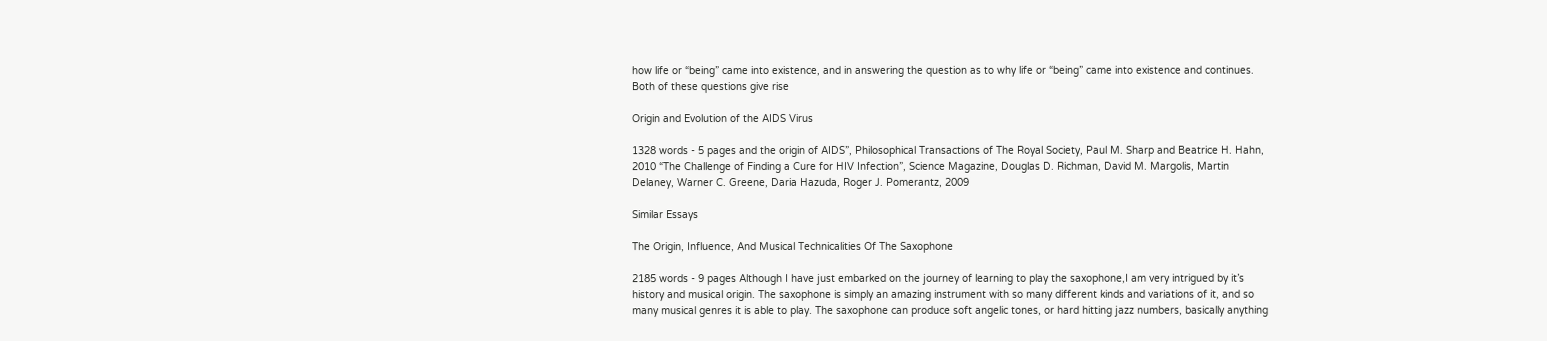how life or “being” came into existence, and in answering the question as to why life or “being” came into existence and continues. Both of these questions give rise

Origin and Evolution of the AIDS Virus

1328 words - 5 pages and the origin of AIDS”, Philosophical Transactions of The Royal Society, Paul M. Sharp and Beatrice H. Hahn, 2010 “The Challenge of Finding a Cure for HIV Infection”, Science Magazine, Douglas D. Richman, David M. Margolis, Martin Delaney, Warner C. Greene, Daria Hazuda, Roger J. Pomerantz, 2009

Similar Essays

The Origin, Influence, And Musical Technicalities Of The Saxophone

2185 words - 9 pages Although I have just embarked on the journey of learning to play the saxophone,I am very intrigued by it’s history and musical origin. The saxophone is simply an amazing instrument with so many different kinds and variations of it, and so many musical genres it is able to play. The saxophone can produce soft angelic tones, or hard hitting jazz numbers, basically anything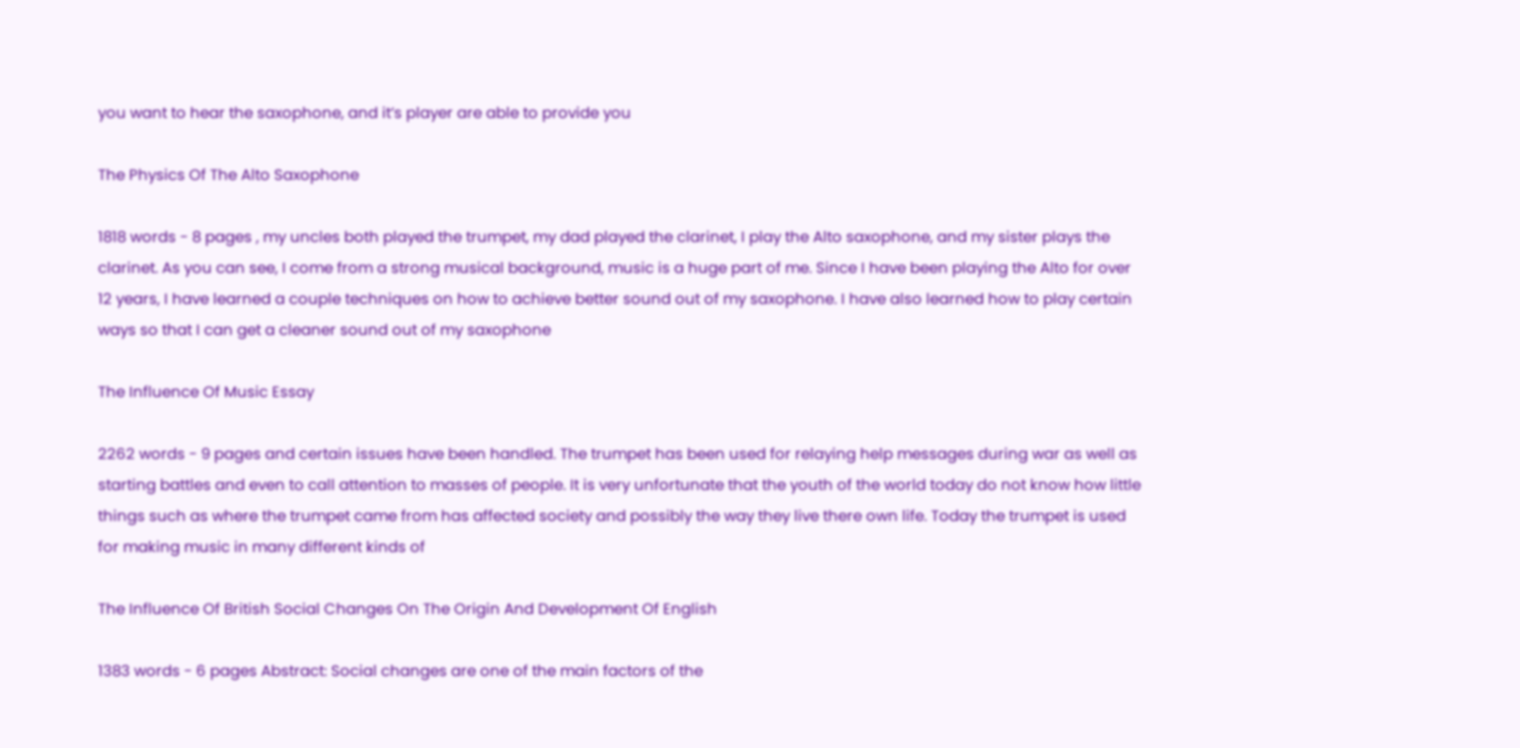you want to hear the saxophone, and it’s player are able to provide you

The Physics Of The Alto Saxophone

1818 words - 8 pages , my uncles both played the trumpet, my dad played the clarinet, I play the Alto saxophone, and my sister plays the clarinet. As you can see, I come from a strong musical background, music is a huge part of me. Since I have been playing the Alto for over 12 years, I have learned a couple techniques on how to achieve better sound out of my saxophone. I have also learned how to play certain ways so that I can get a cleaner sound out of my saxophone

The Influence Of Music Essay

2262 words - 9 pages and certain issues have been handled. The trumpet has been used for relaying help messages during war as well as starting battles and even to call attention to masses of people. It is very unfortunate that the youth of the world today do not know how little things such as where the trumpet came from has affected society and possibly the way they live there own life. Today the trumpet is used for making music in many different kinds of

The Influence Of British Social Changes On The Origin And Development Of English

1383 words - 6 pages Abstract: Social changes are one of the main factors of the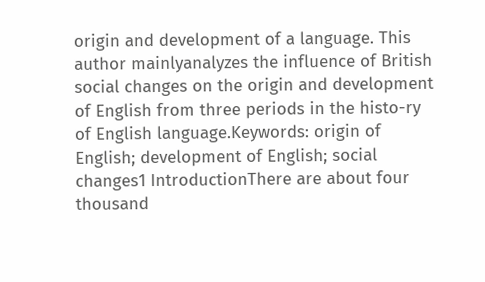origin and development of a language. This author mainlyanalyzes the influence of British social changes on the origin and development of English from three periods in the histo-ry of English language.Keywords: origin of English; development of English; social changes1 IntroductionThere are about four thousand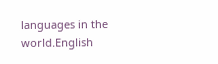languages in the world.English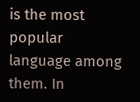is the most popular language among them. In